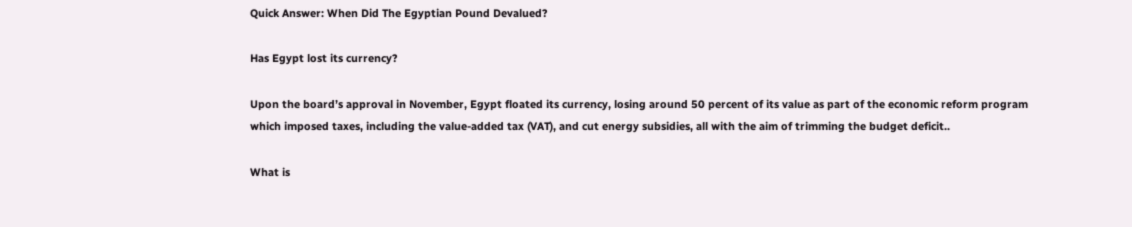Quick Answer: When Did The Egyptian Pound Devalued?

Has Egypt lost its currency?

Upon the board’s approval in November, Egypt floated its currency, losing around 50 percent of its value as part of the economic reform program which imposed taxes, including the value-added tax (VAT), and cut energy subsidies, all with the aim of trimming the budget deficit..

What is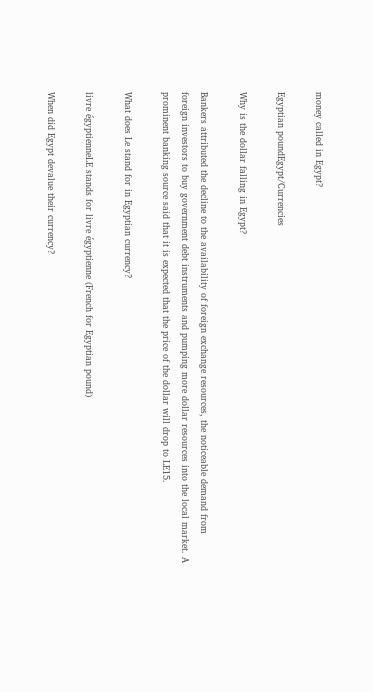money called in Egypt?

Egyptian poundEgypt/Currencies

Why is the dollar falling in Egypt?

Bankers attributed the decline to the availability of foreign exchange resources, the noticeable demand from foreign investors to buy government debt instruments and pumping more dollar resources into the local market. A prominent banking source said that it is expected that the price of the dollar will drop to LE15.

What does Le stand for in Egyptian currency?

livre égyptienneLE stands for livre égyptienne (French for Egyptian pound)

When did Egypt devalue their currency?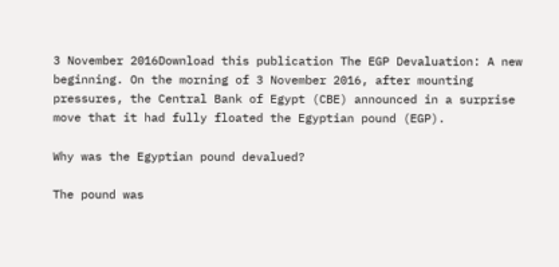3 November 2016Download this publication The EGP Devaluation: A new beginning. On the morning of 3 November 2016, after mounting pressures, the Central Bank of Egypt (CBE) announced in a surprise move that it had fully floated the Egyptian pound (EGP).

Why was the Egyptian pound devalued?

The pound was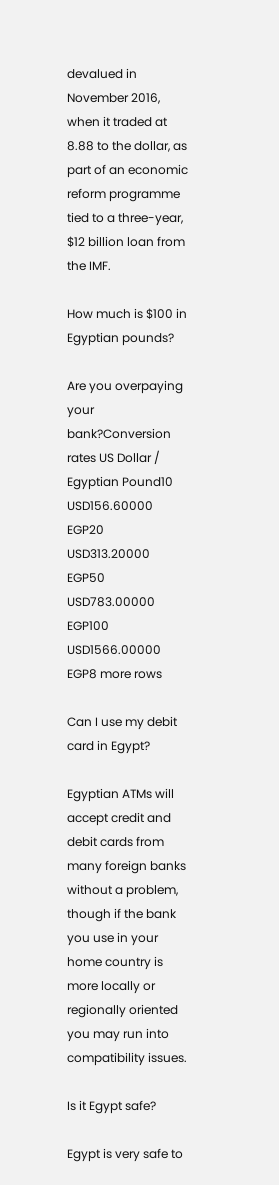devalued in November 2016, when it traded at 8.88 to the dollar, as part of an economic reform programme tied to a three-year, $12 billion loan from the IMF.

How much is $100 in Egyptian pounds?

Are you overpaying your bank?Conversion rates US Dollar / Egyptian Pound10 USD156.60000 EGP20 USD313.20000 EGP50 USD783.00000 EGP100 USD1566.00000 EGP8 more rows

Can I use my debit card in Egypt?

Egyptian ATMs will accept credit and debit cards from many foreign banks without a problem, though if the bank you use in your home country is more locally or regionally oriented you may run into compatibility issues.

Is it Egypt safe?

Egypt is very safe to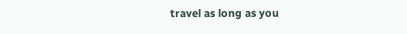travel as long as you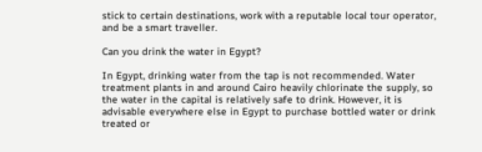stick to certain destinations, work with a reputable local tour operator, and be a smart traveller.

Can you drink the water in Egypt?

In Egypt, drinking water from the tap is not recommended. Water treatment plants in and around Cairo heavily chlorinate the supply, so the water in the capital is relatively safe to drink. However, it is advisable everywhere else in Egypt to purchase bottled water or drink treated or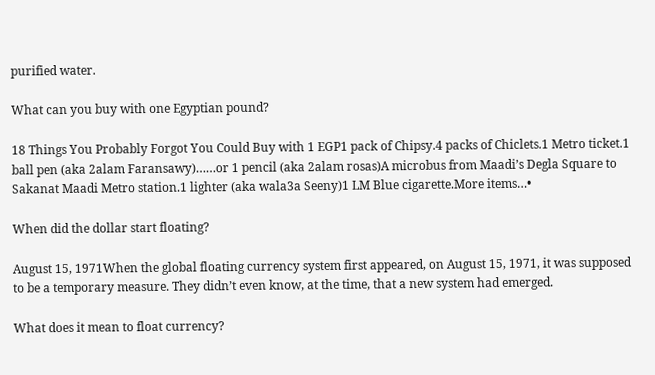purified water.

What can you buy with one Egyptian pound?

18 Things You Probably Forgot You Could Buy with 1 EGP1 pack of Chipsy.4 packs of Chiclets.1 Metro ticket.1 ball pen (aka 2alam Faransawy)……or 1 pencil (aka 2alam rosas)A microbus from Maadi’s Degla Square to Sakanat Maadi Metro station.1 lighter (aka wala3a Seeny)1 LM Blue cigarette.More items…•

When did the dollar start floating?

August 15, 1971When the global floating currency system first appeared, on August 15, 1971, it was supposed to be a temporary measure. They didn’t even know, at the time, that a new system had emerged.

What does it mean to float currency?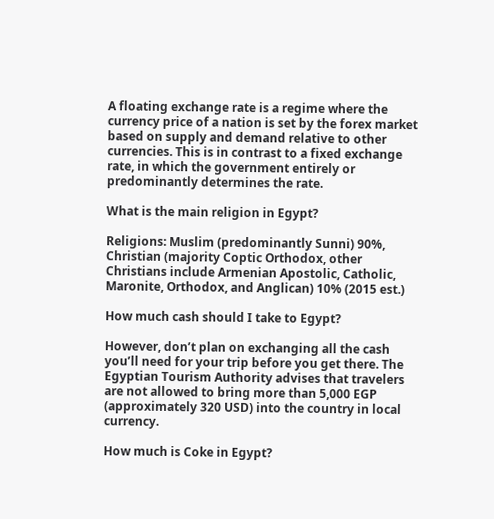A floating exchange rate is a regime where the currency price of a nation is set by the forex market based on supply and demand relative to other currencies. This is in contrast to a fixed exchange rate, in which the government entirely or predominantly determines the rate.

What is the main religion in Egypt?

Religions: Muslim (predominantly Sunni) 90%, Christian (majority Coptic Orthodox, other Christians include Armenian Apostolic, Catholic, Maronite, Orthodox, and Anglican) 10% (2015 est.)

How much cash should I take to Egypt?

However, don’t plan on exchanging all the cash you’ll need for your trip before you get there. The Egyptian Tourism Authority advises that travelers are not allowed to bring more than 5,000 EGP (approximately 320 USD) into the country in local currency.

How much is Coke in Egypt?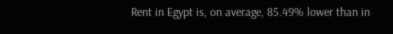Rent in Egypt is, on average, 85.49% lower than in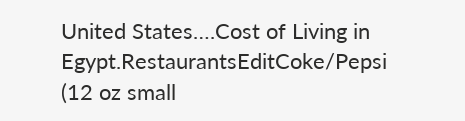United States….Cost of Living in Egypt.RestaurantsEditCoke/Pepsi (12 oz small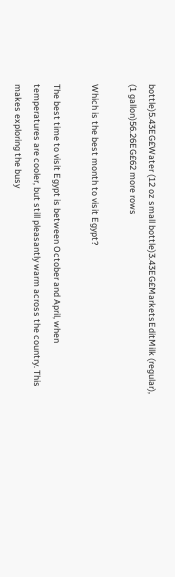bottle)5.43EG£Water (12 oz small bottle)3.43EG£MarketsEditMilk (regular), (1 gallon)56.26EG£62 more rows

Which is the best month to visit Egypt?

The best time to visit Egypt is between October and April, when temperatures are cooler, but still pleasantly warm across the country. This makes exploring the busy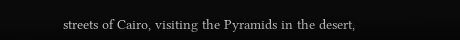streets of Cairo, visiting the Pyramids in the desert,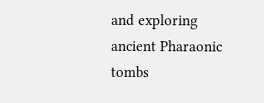and exploring ancient Pharaonic tombs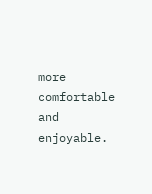more comfortable and enjoyable.